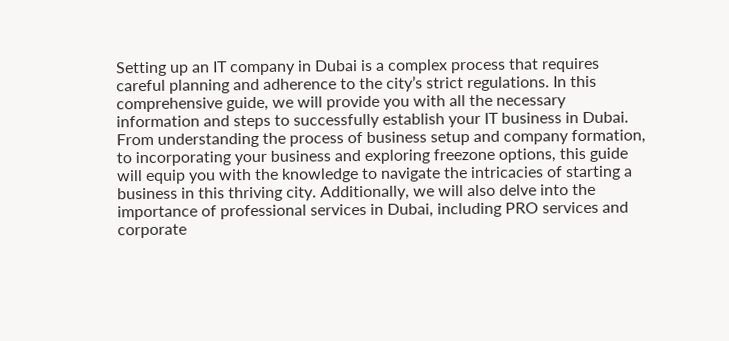Setting up an IT company in Dubai is a complex process that requires careful planning and adherence to the city’s strict regulations. In this comprehensive guide, we will provide you with all the necessary information and steps to successfully establish your IT business in Dubai. From understanding the process of business setup and company formation, to incorporating your business and exploring freezone options, this guide will equip you with the knowledge to navigate the intricacies of starting a business in this thriving city. Additionally, we will also delve into the importance of professional services in Dubai, including PRO services and corporate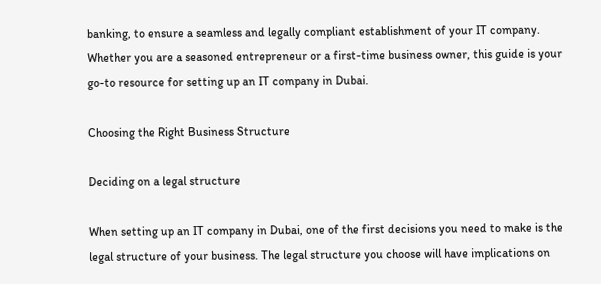banking, to ensure a seamless and legally compliant establishment of your IT company. Whether you are a seasoned entrepreneur or a first-time business owner, this guide is your go-to resource for setting up an IT company in Dubai.

Choosing the Right Business Structure

Deciding on a legal structure

When setting up an IT company in Dubai, one of the first decisions you need to make is the legal structure of your business. The legal structure you choose will have implications on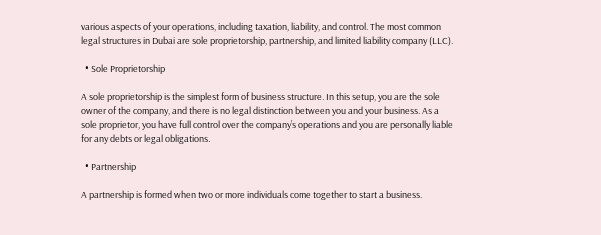various aspects of your operations, including taxation, liability, and control. The most common legal structures in Dubai are sole proprietorship, partnership, and limited liability company (LLC).

  • Sole Proprietorship

A sole proprietorship is the simplest form of business structure. In this setup, you are the sole owner of the company, and there is no legal distinction between you and your business. As a sole proprietor, you have full control over the company’s operations and you are personally liable for any debts or legal obligations.

  • Partnership

A partnership is formed when two or more individuals come together to start a business.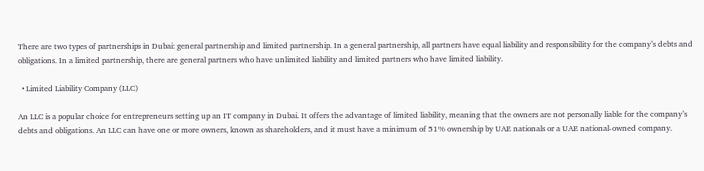There are two types of partnerships in Dubai: general partnership and limited partnership. In a general partnership, all partners have equal liability and responsibility for the company’s debts and obligations. In a limited partnership, there are general partners who have unlimited liability and limited partners who have limited liability.

  • Limited Liability Company (LLC)

An LLC is a popular choice for entrepreneurs setting up an IT company in Dubai. It offers the advantage of limited liability, meaning that the owners are not personally liable for the company’s debts and obligations. An LLC can have one or more owners, known as shareholders, and it must have a minimum of 51% ownership by UAE nationals or a UAE national-owned company.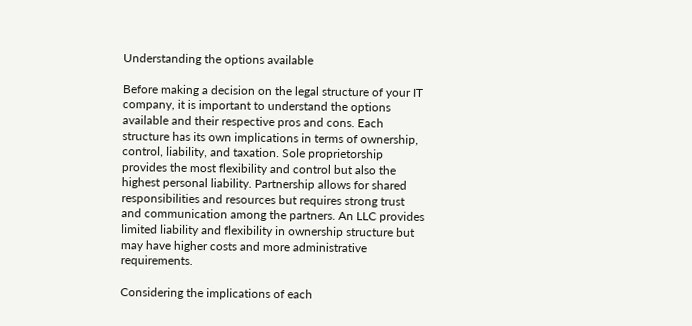Understanding the options available

Before making a decision on the legal structure of your IT company, it is important to understand the options available and their respective pros and cons. Each structure has its own implications in terms of ownership, control, liability, and taxation. Sole proprietorship provides the most flexibility and control but also the highest personal liability. Partnership allows for shared responsibilities and resources but requires strong trust and communication among the partners. An LLC provides limited liability and flexibility in ownership structure but may have higher costs and more administrative requirements.

Considering the implications of each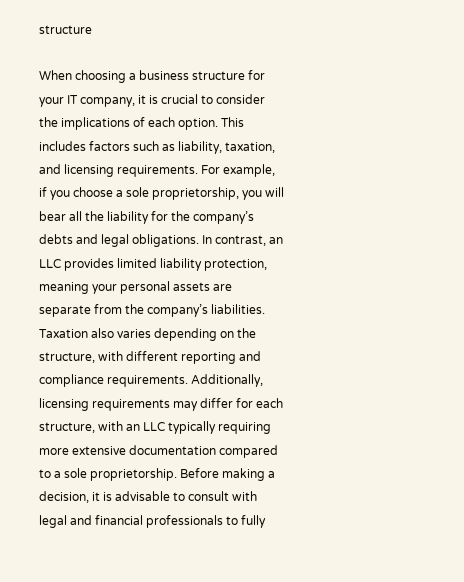structure

When choosing a business structure for your IT company, it is crucial to consider the implications of each option. This includes factors such as liability, taxation, and licensing requirements. For example, if you choose a sole proprietorship, you will bear all the liability for the company’s debts and legal obligations. In contrast, an LLC provides limited liability protection, meaning your personal assets are separate from the company’s liabilities. Taxation also varies depending on the structure, with different reporting and compliance requirements. Additionally, licensing requirements may differ for each structure, with an LLC typically requiring more extensive documentation compared to a sole proprietorship. Before making a decision, it is advisable to consult with legal and financial professionals to fully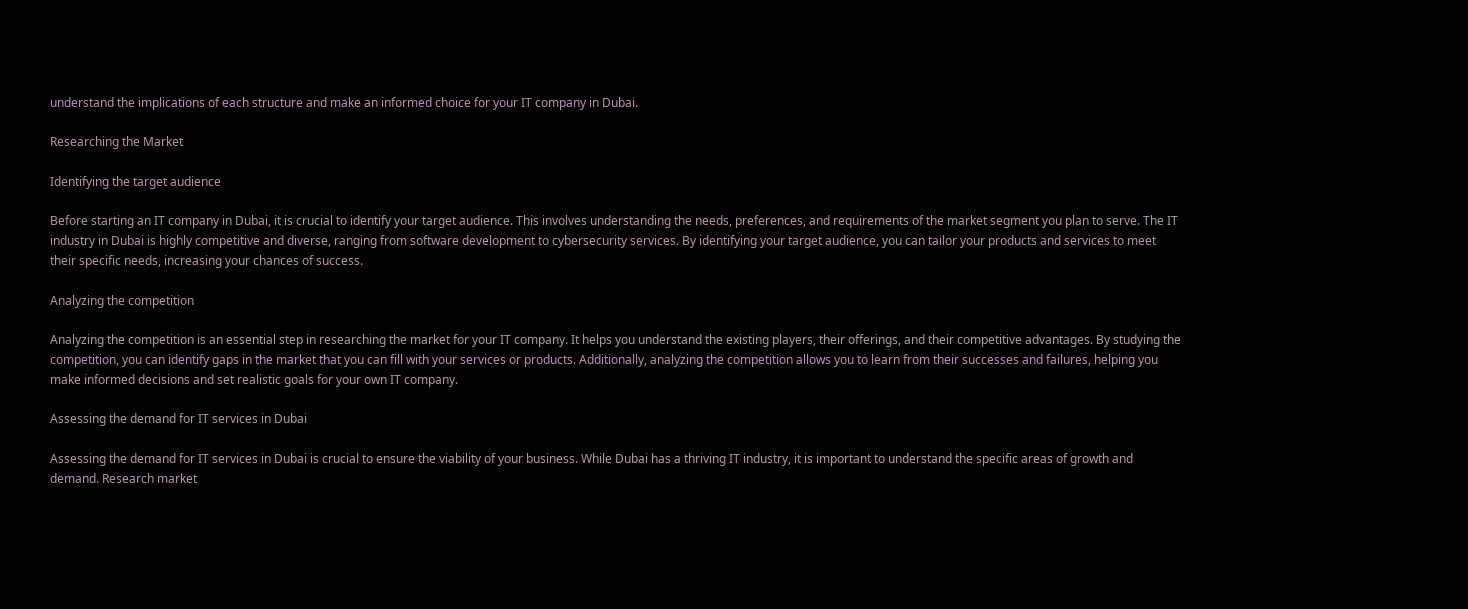understand the implications of each structure and make an informed choice for your IT company in Dubai.

Researching the Market

Identifying the target audience

Before starting an IT company in Dubai, it is crucial to identify your target audience. This involves understanding the needs, preferences, and requirements of the market segment you plan to serve. The IT industry in Dubai is highly competitive and diverse, ranging from software development to cybersecurity services. By identifying your target audience, you can tailor your products and services to meet their specific needs, increasing your chances of success.

Analyzing the competition

Analyzing the competition is an essential step in researching the market for your IT company. It helps you understand the existing players, their offerings, and their competitive advantages. By studying the competition, you can identify gaps in the market that you can fill with your services or products. Additionally, analyzing the competition allows you to learn from their successes and failures, helping you make informed decisions and set realistic goals for your own IT company.

Assessing the demand for IT services in Dubai

Assessing the demand for IT services in Dubai is crucial to ensure the viability of your business. While Dubai has a thriving IT industry, it is important to understand the specific areas of growth and demand. Research market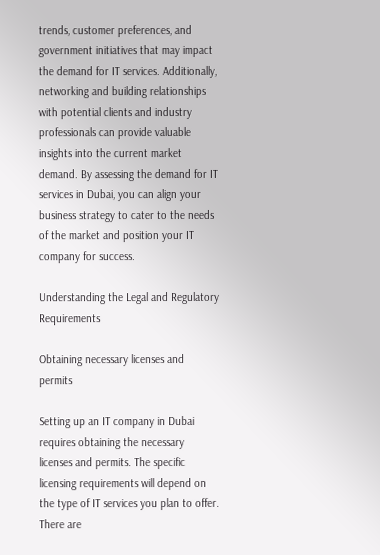trends, customer preferences, and government initiatives that may impact the demand for IT services. Additionally, networking and building relationships with potential clients and industry professionals can provide valuable insights into the current market demand. By assessing the demand for IT services in Dubai, you can align your business strategy to cater to the needs of the market and position your IT company for success.

Understanding the Legal and Regulatory Requirements

Obtaining necessary licenses and permits

Setting up an IT company in Dubai requires obtaining the necessary licenses and permits. The specific licensing requirements will depend on the type of IT services you plan to offer. There are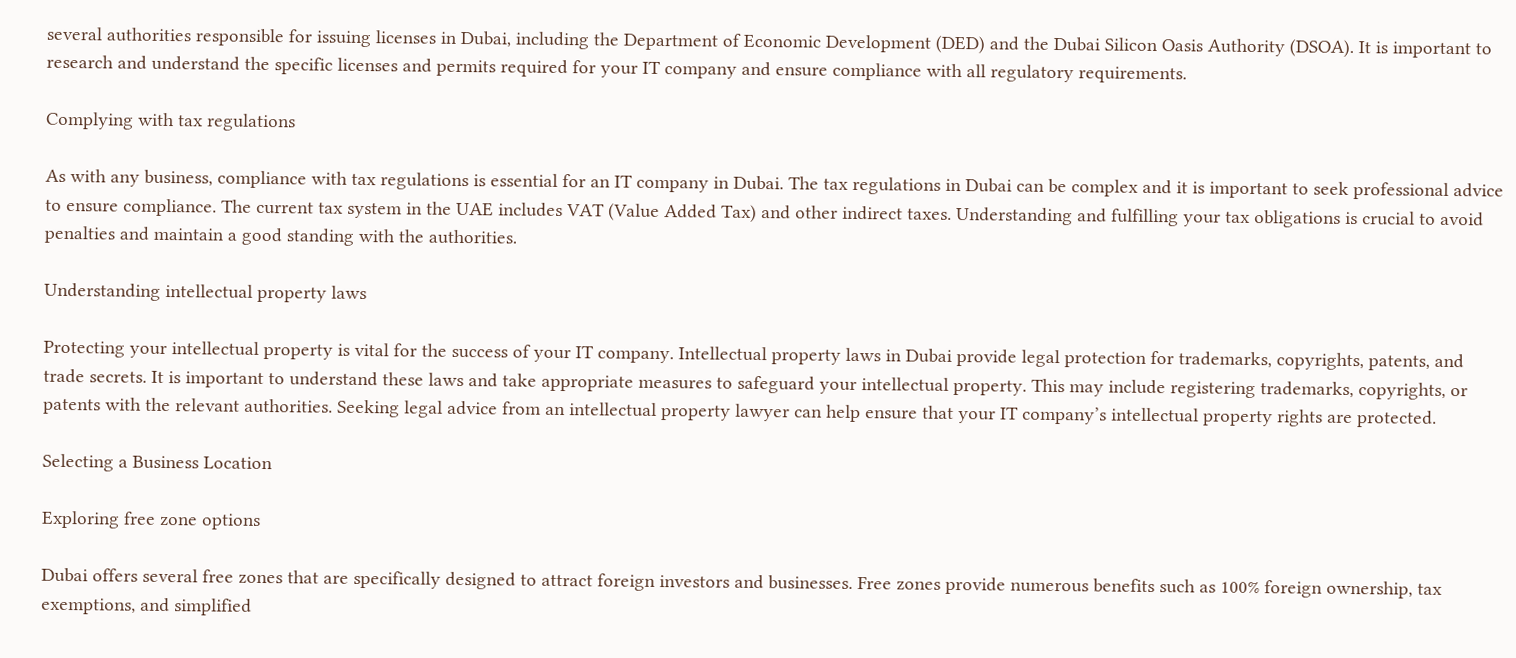several authorities responsible for issuing licenses in Dubai, including the Department of Economic Development (DED) and the Dubai Silicon Oasis Authority (DSOA). It is important to research and understand the specific licenses and permits required for your IT company and ensure compliance with all regulatory requirements.

Complying with tax regulations

As with any business, compliance with tax regulations is essential for an IT company in Dubai. The tax regulations in Dubai can be complex and it is important to seek professional advice to ensure compliance. The current tax system in the UAE includes VAT (Value Added Tax) and other indirect taxes. Understanding and fulfilling your tax obligations is crucial to avoid penalties and maintain a good standing with the authorities.

Understanding intellectual property laws

Protecting your intellectual property is vital for the success of your IT company. Intellectual property laws in Dubai provide legal protection for trademarks, copyrights, patents, and trade secrets. It is important to understand these laws and take appropriate measures to safeguard your intellectual property. This may include registering trademarks, copyrights, or patents with the relevant authorities. Seeking legal advice from an intellectual property lawyer can help ensure that your IT company’s intellectual property rights are protected.

Selecting a Business Location

Exploring free zone options

Dubai offers several free zones that are specifically designed to attract foreign investors and businesses. Free zones provide numerous benefits such as 100% foreign ownership, tax exemptions, and simplified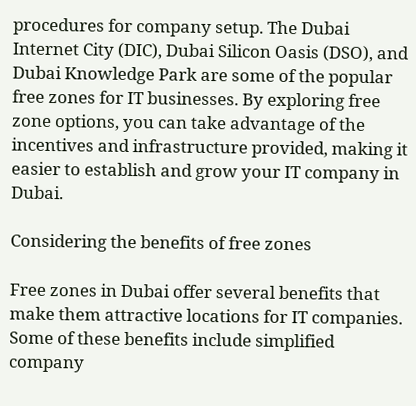procedures for company setup. The Dubai Internet City (DIC), Dubai Silicon Oasis (DSO), and Dubai Knowledge Park are some of the popular free zones for IT businesses. By exploring free zone options, you can take advantage of the incentives and infrastructure provided, making it easier to establish and grow your IT company in Dubai.

Considering the benefits of free zones

Free zones in Dubai offer several benefits that make them attractive locations for IT companies. Some of these benefits include simplified company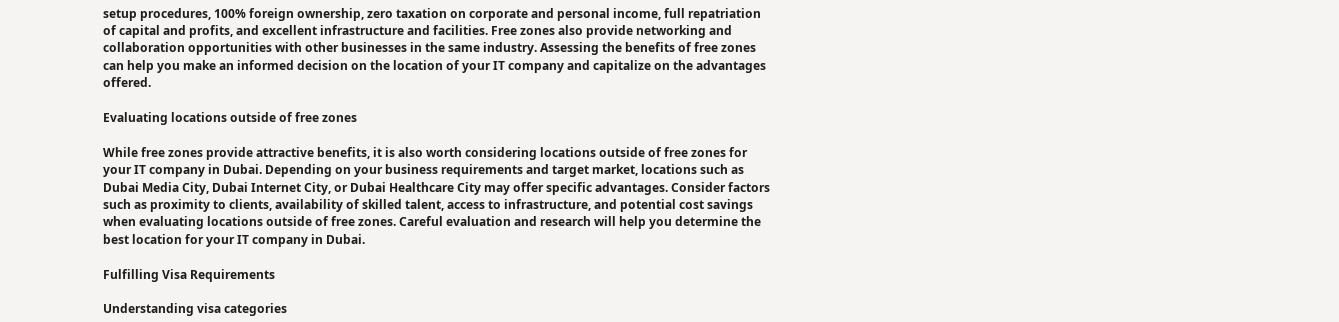setup procedures, 100% foreign ownership, zero taxation on corporate and personal income, full repatriation of capital and profits, and excellent infrastructure and facilities. Free zones also provide networking and collaboration opportunities with other businesses in the same industry. Assessing the benefits of free zones can help you make an informed decision on the location of your IT company and capitalize on the advantages offered.

Evaluating locations outside of free zones

While free zones provide attractive benefits, it is also worth considering locations outside of free zones for your IT company in Dubai. Depending on your business requirements and target market, locations such as Dubai Media City, Dubai Internet City, or Dubai Healthcare City may offer specific advantages. Consider factors such as proximity to clients, availability of skilled talent, access to infrastructure, and potential cost savings when evaluating locations outside of free zones. Careful evaluation and research will help you determine the best location for your IT company in Dubai.

Fulfilling Visa Requirements

Understanding visa categories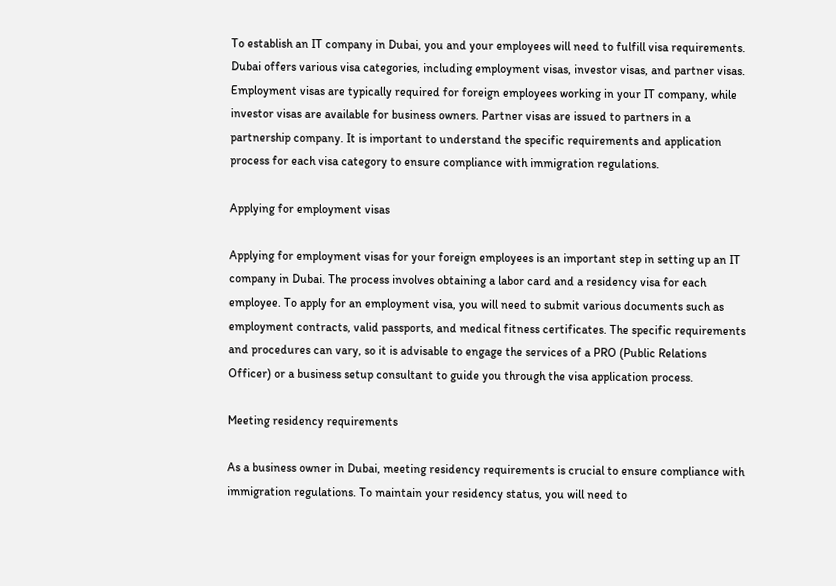To establish an IT company in Dubai, you and your employees will need to fulfill visa requirements. Dubai offers various visa categories, including employment visas, investor visas, and partner visas. Employment visas are typically required for foreign employees working in your IT company, while investor visas are available for business owners. Partner visas are issued to partners in a partnership company. It is important to understand the specific requirements and application process for each visa category to ensure compliance with immigration regulations.

Applying for employment visas

Applying for employment visas for your foreign employees is an important step in setting up an IT company in Dubai. The process involves obtaining a labor card and a residency visa for each employee. To apply for an employment visa, you will need to submit various documents such as employment contracts, valid passports, and medical fitness certificates. The specific requirements and procedures can vary, so it is advisable to engage the services of a PRO (Public Relations Officer) or a business setup consultant to guide you through the visa application process.

Meeting residency requirements

As a business owner in Dubai, meeting residency requirements is crucial to ensure compliance with immigration regulations. To maintain your residency status, you will need to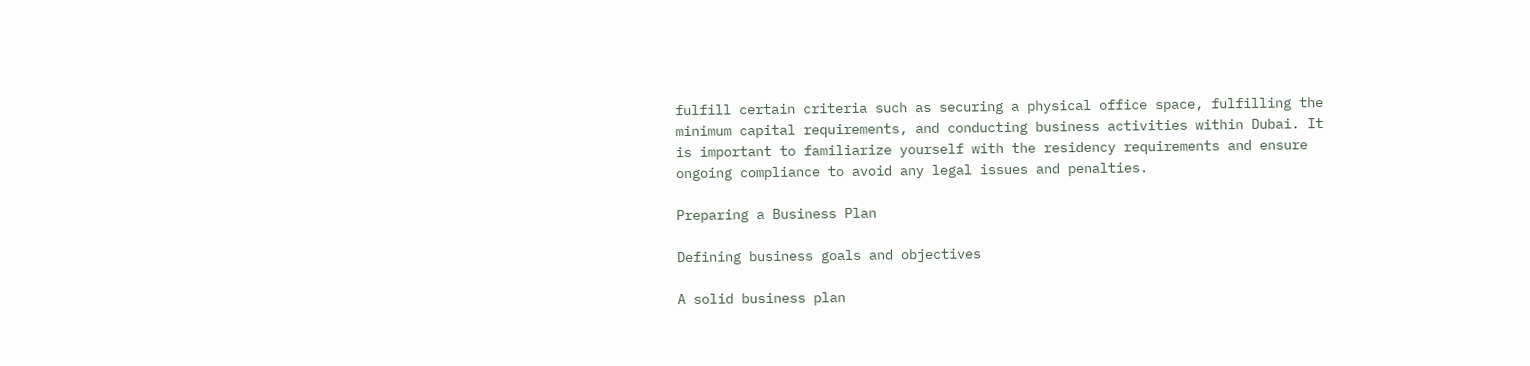fulfill certain criteria such as securing a physical office space, fulfilling the minimum capital requirements, and conducting business activities within Dubai. It is important to familiarize yourself with the residency requirements and ensure ongoing compliance to avoid any legal issues and penalties.

Preparing a Business Plan

Defining business goals and objectives

A solid business plan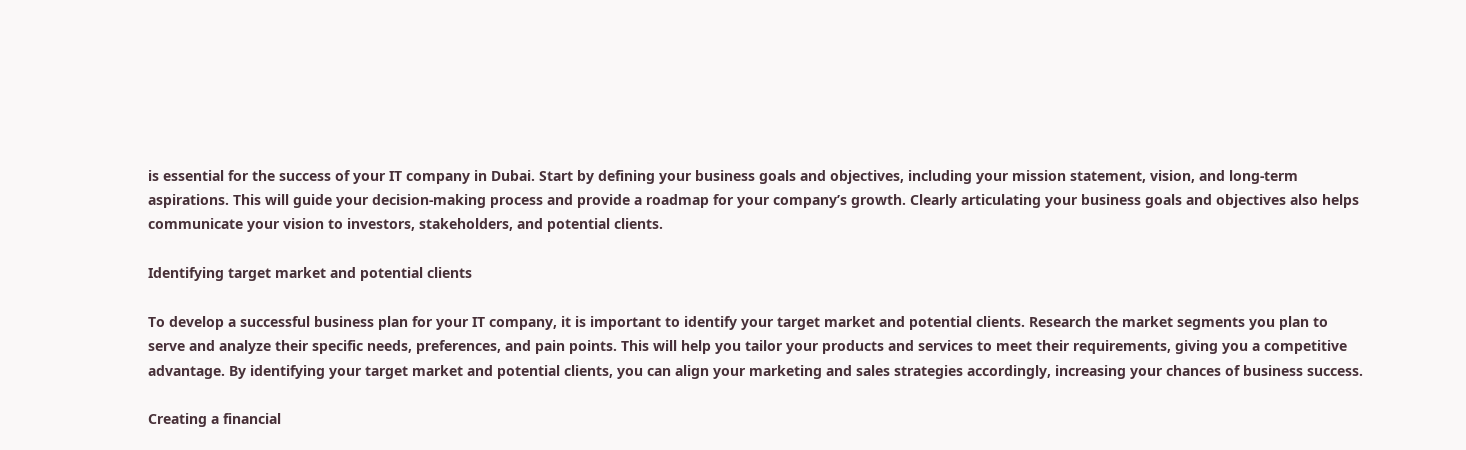is essential for the success of your IT company in Dubai. Start by defining your business goals and objectives, including your mission statement, vision, and long-term aspirations. This will guide your decision-making process and provide a roadmap for your company’s growth. Clearly articulating your business goals and objectives also helps communicate your vision to investors, stakeholders, and potential clients.

Identifying target market and potential clients

To develop a successful business plan for your IT company, it is important to identify your target market and potential clients. Research the market segments you plan to serve and analyze their specific needs, preferences, and pain points. This will help you tailor your products and services to meet their requirements, giving you a competitive advantage. By identifying your target market and potential clients, you can align your marketing and sales strategies accordingly, increasing your chances of business success.

Creating a financial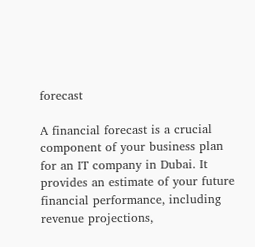forecast

A financial forecast is a crucial component of your business plan for an IT company in Dubai. It provides an estimate of your future financial performance, including revenue projections,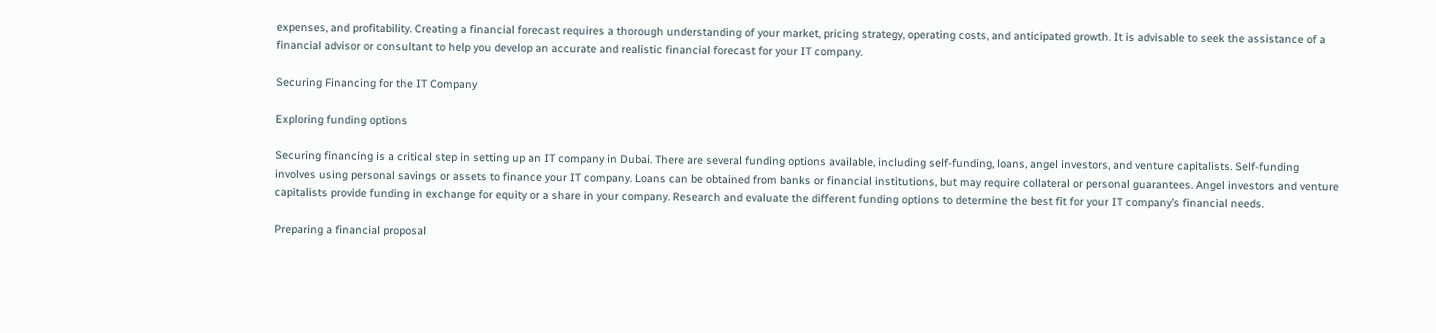expenses, and profitability. Creating a financial forecast requires a thorough understanding of your market, pricing strategy, operating costs, and anticipated growth. It is advisable to seek the assistance of a financial advisor or consultant to help you develop an accurate and realistic financial forecast for your IT company.

Securing Financing for the IT Company

Exploring funding options

Securing financing is a critical step in setting up an IT company in Dubai. There are several funding options available, including self-funding, loans, angel investors, and venture capitalists. Self-funding involves using personal savings or assets to finance your IT company. Loans can be obtained from banks or financial institutions, but may require collateral or personal guarantees. Angel investors and venture capitalists provide funding in exchange for equity or a share in your company. Research and evaluate the different funding options to determine the best fit for your IT company’s financial needs.

Preparing a financial proposal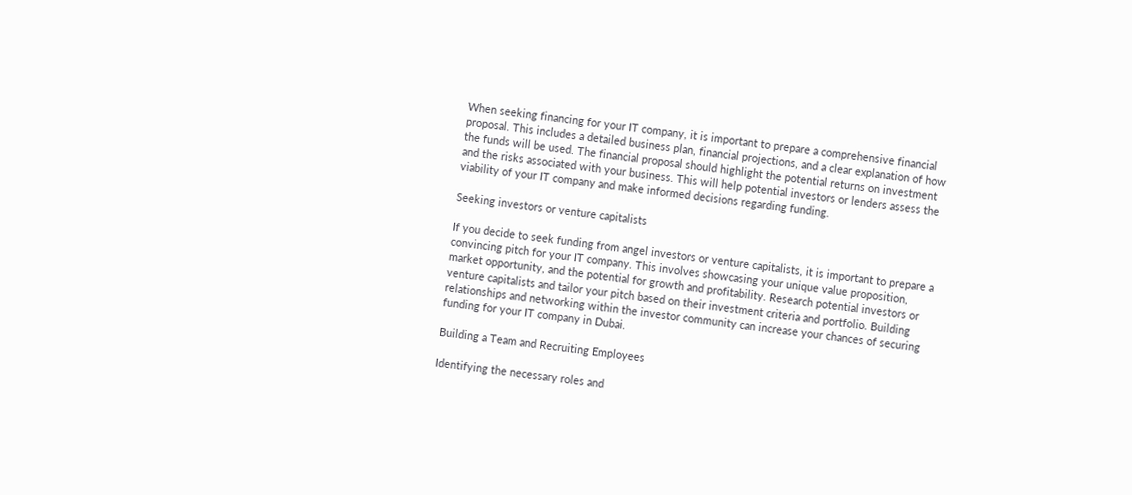When seeking financing for your IT company, it is important to prepare a comprehensive financial proposal. This includes a detailed business plan, financial projections, and a clear explanation of how the funds will be used. The financial proposal should highlight the potential returns on investment and the risks associated with your business. This will help potential investors or lenders assess the viability of your IT company and make informed decisions regarding funding.

Seeking investors or venture capitalists

If you decide to seek funding from angel investors or venture capitalists, it is important to prepare a convincing pitch for your IT company. This involves showcasing your unique value proposition, market opportunity, and the potential for growth and profitability. Research potential investors or venture capitalists and tailor your pitch based on their investment criteria and portfolio. Building relationships and networking within the investor community can increase your chances of securing funding for your IT company in Dubai.

Building a Team and Recruiting Employees

Identifying the necessary roles and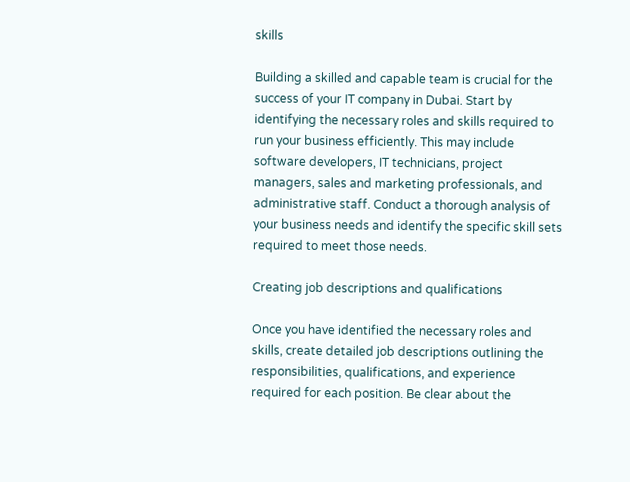skills

Building a skilled and capable team is crucial for the success of your IT company in Dubai. Start by identifying the necessary roles and skills required to run your business efficiently. This may include software developers, IT technicians, project managers, sales and marketing professionals, and administrative staff. Conduct a thorough analysis of your business needs and identify the specific skill sets required to meet those needs.

Creating job descriptions and qualifications

Once you have identified the necessary roles and skills, create detailed job descriptions outlining the responsibilities, qualifications, and experience required for each position. Be clear about the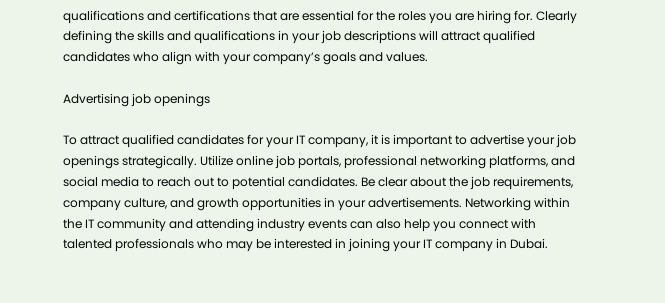qualifications and certifications that are essential for the roles you are hiring for. Clearly defining the skills and qualifications in your job descriptions will attract qualified candidates who align with your company’s goals and values.

Advertising job openings

To attract qualified candidates for your IT company, it is important to advertise your job openings strategically. Utilize online job portals, professional networking platforms, and social media to reach out to potential candidates. Be clear about the job requirements, company culture, and growth opportunities in your advertisements. Networking within the IT community and attending industry events can also help you connect with talented professionals who may be interested in joining your IT company in Dubai.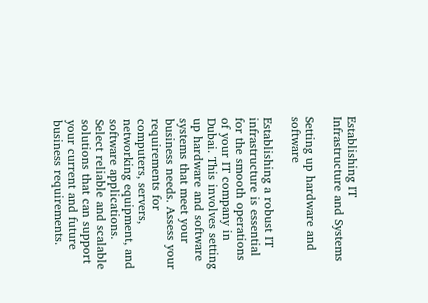Establishing IT Infrastructure and Systems

Setting up hardware and software

Establishing a robust IT infrastructure is essential for the smooth operations of your IT company in Dubai. This involves setting up hardware and software systems that meet your business needs. Assess your requirements for computers, servers, networking equipment, and software applications. Select reliable and scalable solutions that can support your current and future business requirements.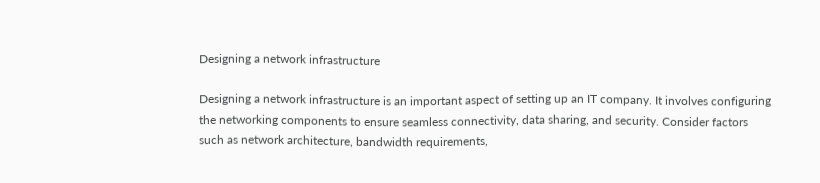Designing a network infrastructure

Designing a network infrastructure is an important aspect of setting up an IT company. It involves configuring the networking components to ensure seamless connectivity, data sharing, and security. Consider factors such as network architecture, bandwidth requirements,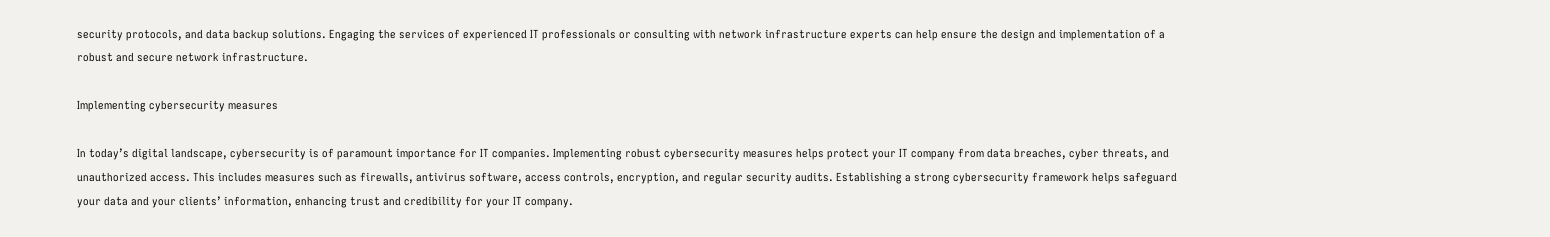security protocols, and data backup solutions. Engaging the services of experienced IT professionals or consulting with network infrastructure experts can help ensure the design and implementation of a robust and secure network infrastructure.

Implementing cybersecurity measures

In today’s digital landscape, cybersecurity is of paramount importance for IT companies. Implementing robust cybersecurity measures helps protect your IT company from data breaches, cyber threats, and unauthorized access. This includes measures such as firewalls, antivirus software, access controls, encryption, and regular security audits. Establishing a strong cybersecurity framework helps safeguard your data and your clients’ information, enhancing trust and credibility for your IT company.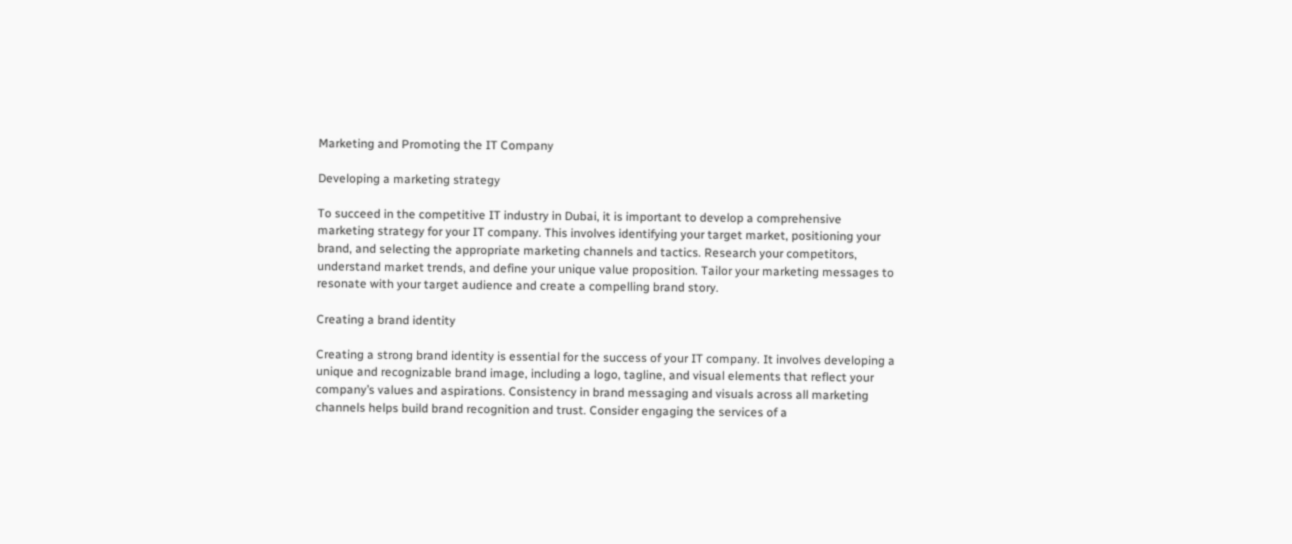Marketing and Promoting the IT Company

Developing a marketing strategy

To succeed in the competitive IT industry in Dubai, it is important to develop a comprehensive marketing strategy for your IT company. This involves identifying your target market, positioning your brand, and selecting the appropriate marketing channels and tactics. Research your competitors, understand market trends, and define your unique value proposition. Tailor your marketing messages to resonate with your target audience and create a compelling brand story.

Creating a brand identity

Creating a strong brand identity is essential for the success of your IT company. It involves developing a unique and recognizable brand image, including a logo, tagline, and visual elements that reflect your company’s values and aspirations. Consistency in brand messaging and visuals across all marketing channels helps build brand recognition and trust. Consider engaging the services of a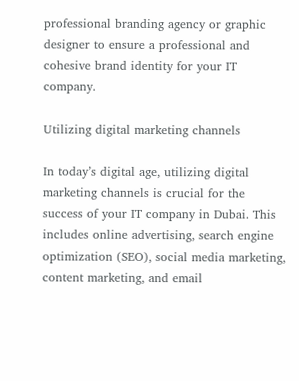professional branding agency or graphic designer to ensure a professional and cohesive brand identity for your IT company.

Utilizing digital marketing channels

In today’s digital age, utilizing digital marketing channels is crucial for the success of your IT company in Dubai. This includes online advertising, search engine optimization (SEO), social media marketing, content marketing, and email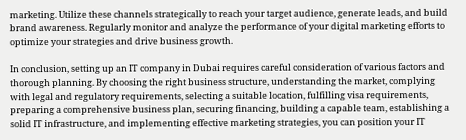marketing. Utilize these channels strategically to reach your target audience, generate leads, and build brand awareness. Regularly monitor and analyze the performance of your digital marketing efforts to optimize your strategies and drive business growth.

In conclusion, setting up an IT company in Dubai requires careful consideration of various factors and thorough planning. By choosing the right business structure, understanding the market, complying with legal and regulatory requirements, selecting a suitable location, fulfilling visa requirements, preparing a comprehensive business plan, securing financing, building a capable team, establishing a solid IT infrastructure, and implementing effective marketing strategies, you can position your IT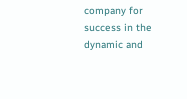company for success in the dynamic and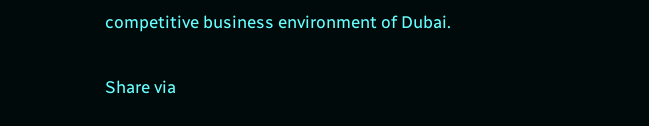competitive business environment of Dubai.

Share via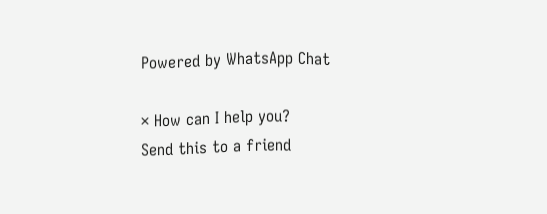Powered by WhatsApp Chat

× How can I help you?
Send this to a friend